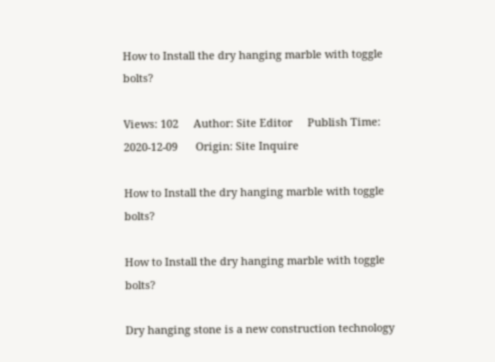How to Install the dry hanging marble with toggle bolts?

Views: 102     Author: Site Editor     Publish Time: 2020-12-09      Origin: Site Inquire

How to Install the dry hanging marble with toggle bolts?

How to Install the dry hanging marble with toggle bolts?

Dry hanging stone is a new construction technology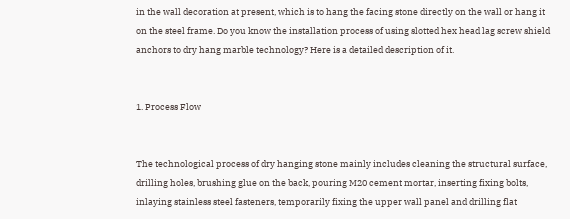in the wall decoration at present, which is to hang the facing stone directly on the wall or hang it on the steel frame. Do you know the installation process of using slotted hex head lag screw shield anchors to dry hang marble technology? Here is a detailed description of it.


1. Process Flow


The technological process of dry hanging stone mainly includes cleaning the structural surface, drilling holes, brushing glue on the back, pouring M20 cement mortar, inserting fixing bolts, inlaying stainless steel fasteners, temporarily fixing the upper wall panel and drilling flat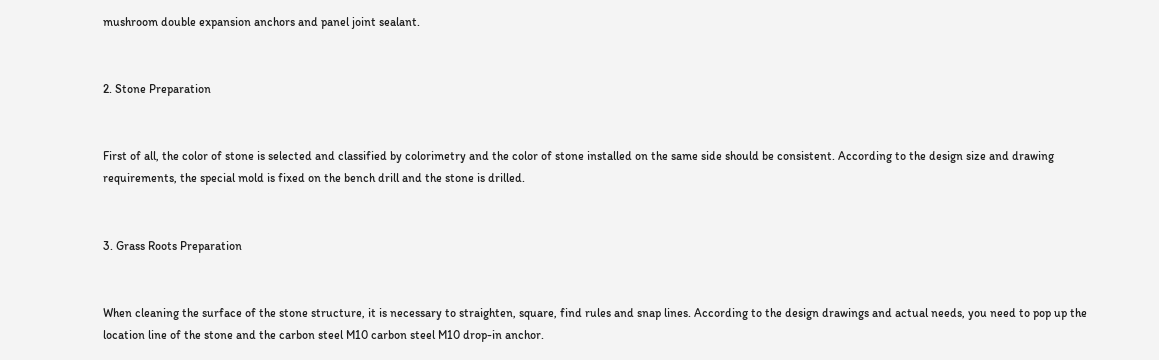mushroom double expansion anchors and panel joint sealant.


2. Stone Preparation


First of all, the color of stone is selected and classified by colorimetry and the color of stone installed on the same side should be consistent. According to the design size and drawing requirements, the special mold is fixed on the bench drill and the stone is drilled.


3. Grass Roots Preparation


When cleaning the surface of the stone structure, it is necessary to straighten, square, find rules and snap lines. According to the design drawings and actual needs, you need to pop up the location line of the stone and the carbon steel M10 carbon steel M10 drop-in anchor.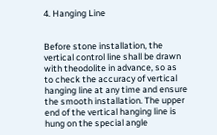4. Hanging Line


Before stone installation, the vertical control line shall be drawn with theodolite in advance, so as to check the accuracy of vertical hanging line at any time and ensure the smooth installation. The upper end of the vertical hanging line is hung on the special angle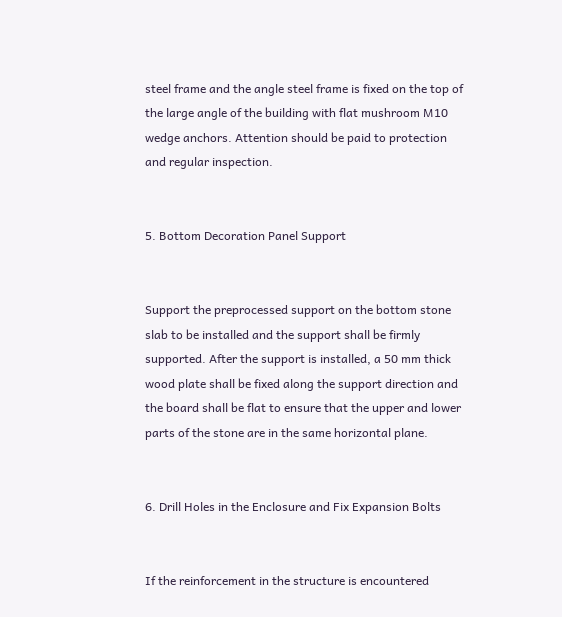steel frame and the angle steel frame is fixed on the top of the large angle of the building with flat mushroom M10 wedge anchors. Attention should be paid to protection and regular inspection.


5. Bottom Decoration Panel Support


Support the preprocessed support on the bottom stone slab to be installed and the support shall be firmly supported. After the support is installed, a 50 mm thick wood plate shall be fixed along the support direction and the board shall be flat to ensure that the upper and lower parts of the stone are in the same horizontal plane.


6. Drill Holes in the Enclosure and Fix Expansion Bolts


If the reinforcement in the structure is encountered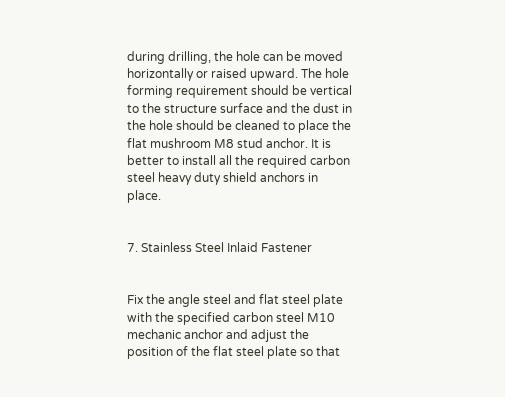during drilling, the hole can be moved horizontally or raised upward. The hole forming requirement should be vertical to the structure surface and the dust in the hole should be cleaned to place the flat mushroom M8 stud anchor. It is better to install all the required carbon steel heavy duty shield anchors in place.


7. Stainless Steel Inlaid Fastener


Fix the angle steel and flat steel plate with the specified carbon steel M10 mechanic anchor and adjust the position of the flat steel plate so that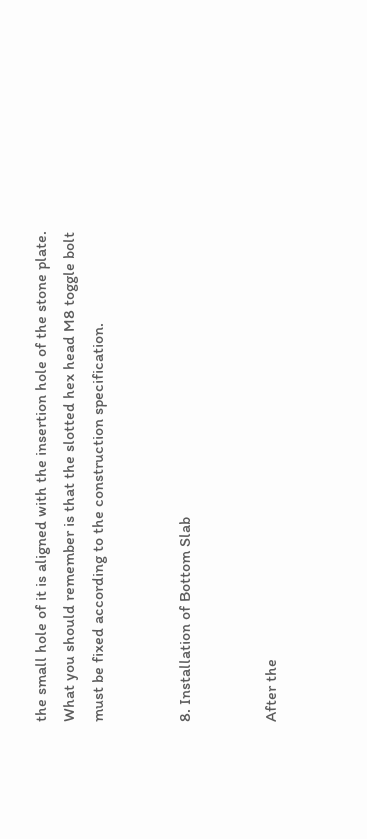the small hole of it is aligned with the insertion hole of the stone plate. What you should remember is that the slotted hex head M8 toggle bolt must be fixed according to the construction specification.


8. Installation of Bottom Slab


After the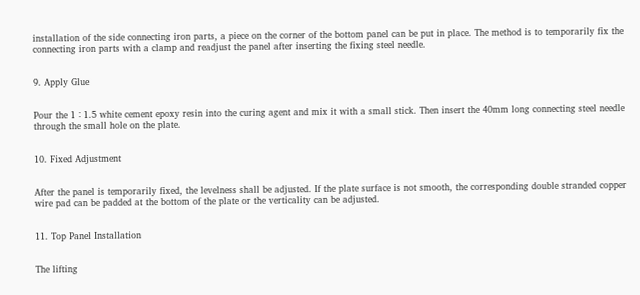installation of the side connecting iron parts, a piece on the corner of the bottom panel can be put in place. The method is to temporarily fix the connecting iron parts with a clamp and readjust the panel after inserting the fixing steel needle.


9. Apply Glue


Pour the 1 ∶ 1.5 white cement epoxy resin into the curing agent and mix it with a small stick. Then insert the 40mm long connecting steel needle through the small hole on the plate.


10. Fixed Adjustment


After the panel is temporarily fixed, the levelness shall be adjusted. If the plate surface is not smooth, the corresponding double stranded copper wire pad can be padded at the bottom of the plate or the verticality can be adjusted.


11. Top Panel Installation


The lifting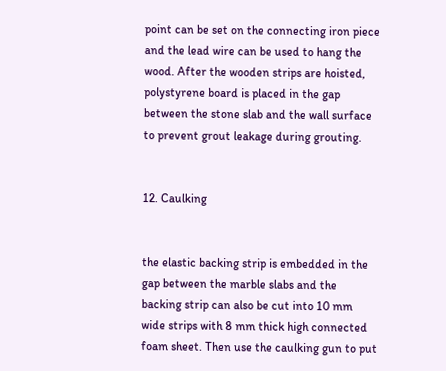point can be set on the connecting iron piece and the lead wire can be used to hang the wood. After the wooden strips are hoisted, polystyrene board is placed in the gap between the stone slab and the wall surface to prevent grout leakage during grouting.


12. Caulking


the elastic backing strip is embedded in the gap between the marble slabs and the backing strip can also be cut into 10 mm wide strips with 8 mm thick high connected foam sheet. Then use the caulking gun to put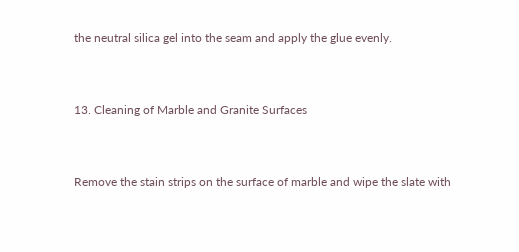the neutral silica gel into the seam and apply the glue evenly.


13. Cleaning of Marble and Granite Surfaces


Remove the stain strips on the surface of marble and wipe the slate with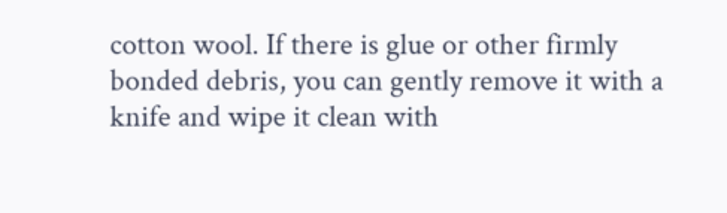cotton wool. If there is glue or other firmly bonded debris, you can gently remove it with a knife and wipe it clean with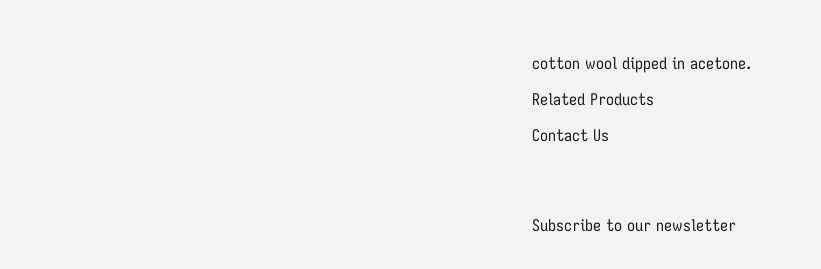cotton wool dipped in acetone.

Related Products

Contact Us




Subscribe to our newsletter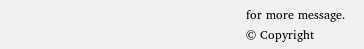for more message.
© Copyright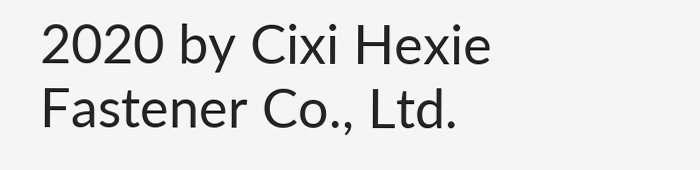2020 by Cixi Hexie Fastener Co., Ltd.